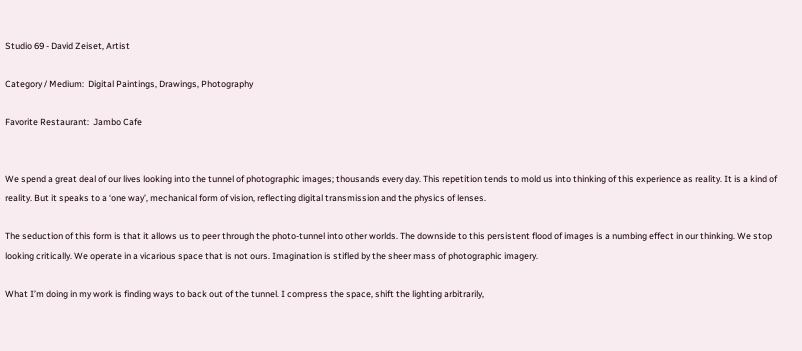Studio 69 - David Zeiset, Artist

Category / Medium:  Digital Paintings, Drawings, Photography

Favorite Restaurant:  Jambo Cafe


We spend a great deal of our lives looking into the tunnel of photographic images; thousands every day. This repetition tends to mold us into thinking of this experience as reality. It is a kind of reality. But it speaks to a ‘one way’, mechanical form of vision, reflecting digital transmission and the physics of lenses.

The seduction of this form is that it allows us to peer through the photo-tunnel into other worlds. The downside to this persistent flood of images is a numbing effect in our thinking. We stop looking critically. We operate in a vicarious space that is not ours. Imagination is stifled by the sheer mass of photographic imagery.

What I’m doing in my work is finding ways to back out of the tunnel. I compress the space, shift the lighting arbitrarily,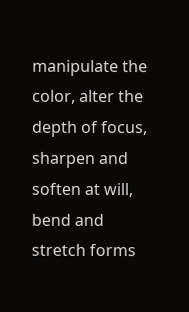manipulate the color, alter the depth of focus, sharpen and soften at will, bend and stretch forms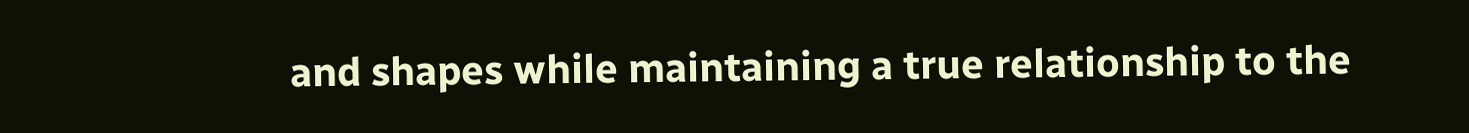and shapes while maintaining a true relationship to the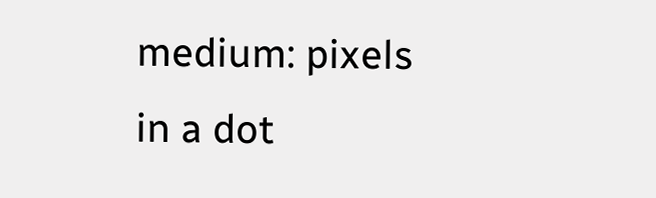medium: pixels in a dot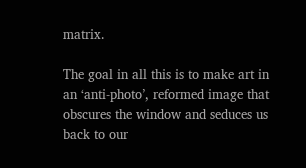matrix.

The goal in all this is to make art in an ‘anti-photo’, reformed image that obscures the window and seduces us back to our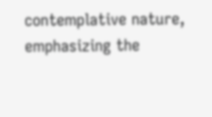contemplative nature, emphasizing the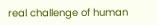real challenge of human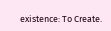existence: To Create.